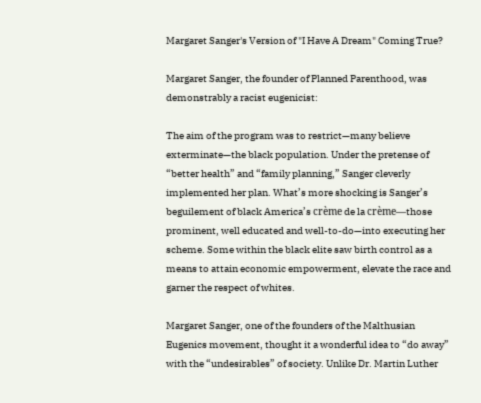Margaret Sanger's Version of "I Have A Dream" Coming True?

Margaret Sanger, the founder of Planned Parenthood, was demonstrably a racist eugenicist:

The aim of the program was to restrict—many believe exterminate—the black population. Under the pretense of “better health” and “family planning,” Sanger cleverly implemented her plan. What’s more shocking is Sanger’s beguilement of black America’s crème de la crème—those prominent, well educated and well-to-do—into executing her scheme. Some within the black elite saw birth control as a means to attain economic empowerment, elevate the race and garner the respect of whites.

Margaret Sanger, one of the founders of the Malthusian Eugenics movement, thought it a wonderful idea to “do away” with the “undesirables” of society. Unlike Dr. Martin Luther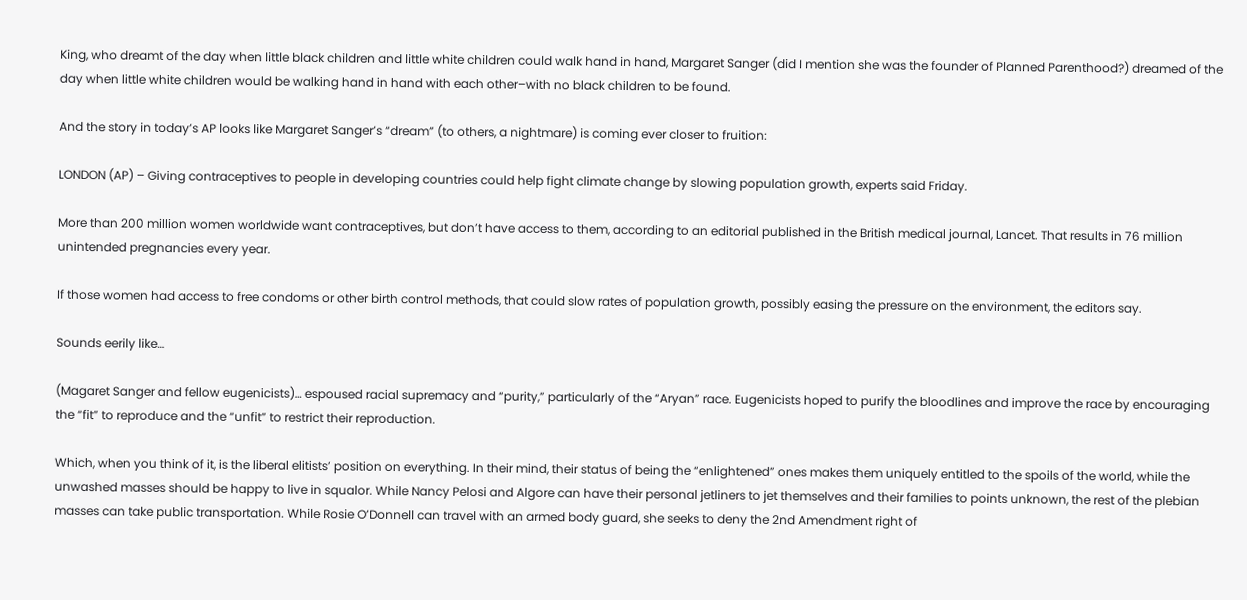King, who dreamt of the day when little black children and little white children could walk hand in hand, Margaret Sanger (did I mention she was the founder of Planned Parenthood?) dreamed of the day when little white children would be walking hand in hand with each other–with no black children to be found.

And the story in today’s AP looks like Margaret Sanger’s “dream” (to others, a nightmare) is coming ever closer to fruition:

LONDON (AP) – Giving contraceptives to people in developing countries could help fight climate change by slowing population growth, experts said Friday.

More than 200 million women worldwide want contraceptives, but don’t have access to them, according to an editorial published in the British medical journal, Lancet. That results in 76 million unintended pregnancies every year.

If those women had access to free condoms or other birth control methods, that could slow rates of population growth, possibly easing the pressure on the environment, the editors say.

Sounds eerily like…

(Magaret Sanger and fellow eugenicists)… espoused racial supremacy and “purity,” particularly of the “Aryan” race. Eugenicists hoped to purify the bloodlines and improve the race by encouraging the “fit” to reproduce and the “unfit” to restrict their reproduction.

Which, when you think of it, is the liberal elitists’ position on everything. In their mind, their status of being the “enlightened” ones makes them uniquely entitled to the spoils of the world, while the unwashed masses should be happy to live in squalor. While Nancy Pelosi and Algore can have their personal jetliners to jet themselves and their families to points unknown, the rest of the plebian masses can take public transportation. While Rosie O’Donnell can travel with an armed body guard, she seeks to deny the 2nd Amendment right of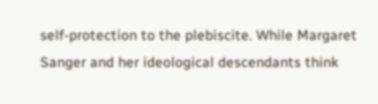self-protection to the plebiscite. While Margaret Sanger and her ideological descendants think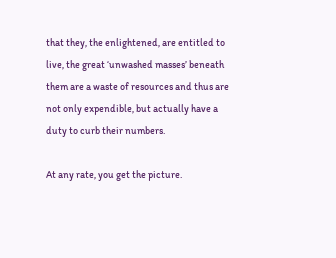that they, the enlightened, are entitled to live, the great ‘unwashed masses’ beneath them are a waste of resources and thus are not only expendible, but actually have a duty to curb their numbers.

At any rate, you get the picture.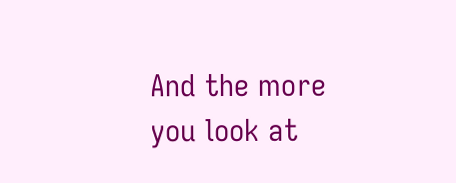And the more you look at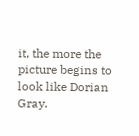it, the more the picture begins to look like Dorian Gray.